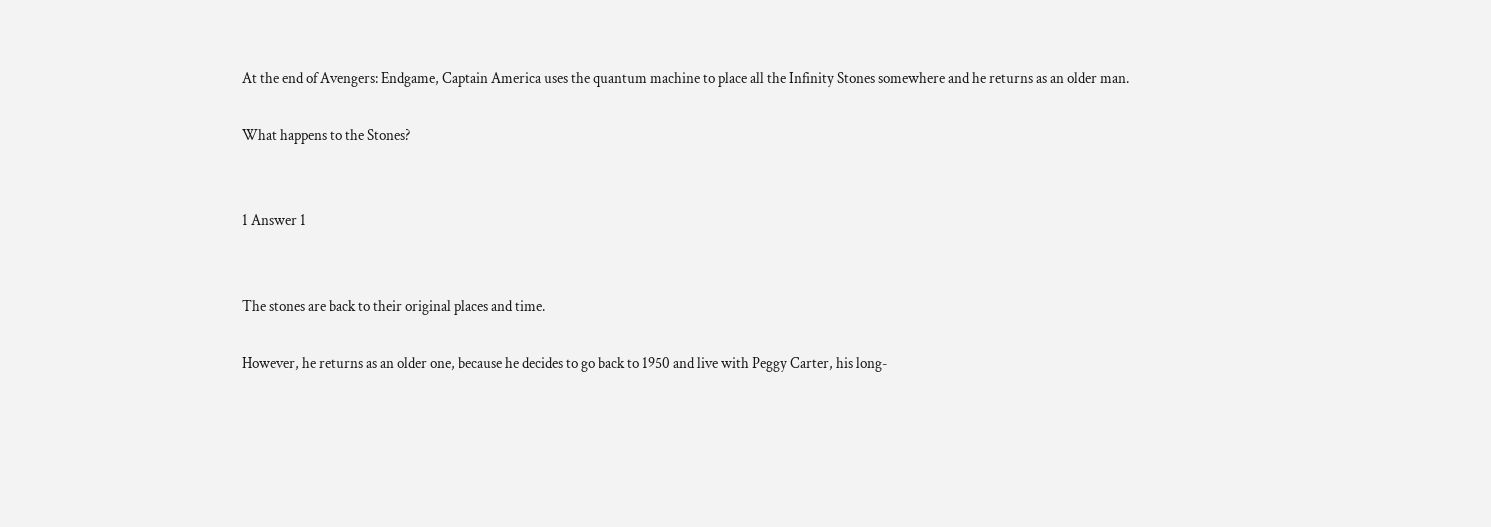At the end of Avengers: Endgame, Captain America uses the quantum machine to place all the Infinity Stones somewhere and he returns as an older man.

What happens to the Stones?


1 Answer 1


The stones are back to their original places and time.

However, he returns as an older one, because he decides to go back to 1950 and live with Peggy Carter, his long-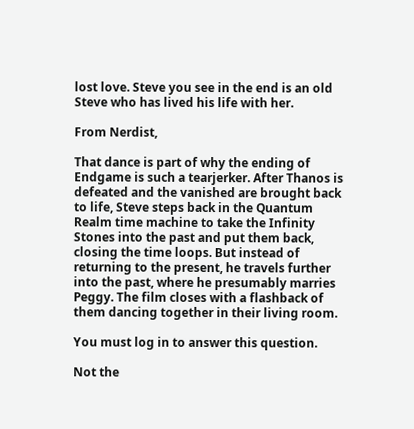lost love. Steve you see in the end is an old Steve who has lived his life with her.

From Nerdist,

That dance is part of why the ending of Endgame is such a tearjerker. After Thanos is defeated and the vanished are brought back to life, Steve steps back in the Quantum Realm time machine to take the Infinity Stones into the past and put them back, closing the time loops. But instead of returning to the present, he travels further into the past, where he presumably marries Peggy. The film closes with a flashback of them dancing together in their living room.

You must log in to answer this question.

Not the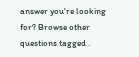answer you're looking for? Browse other questions tagged .